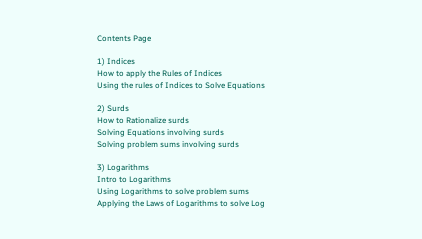Contents Page

1) Indices
How to apply the Rules of Indices
Using the rules of Indices to Solve Equations

2) Surds
How to Rationalize surds
Solving Equations involving surds
Solving problem sums involving surds

3) Logarithms
Intro to Logarithms
Using Logarithms to solve problem sums
Applying the Laws of Logarithms to solve Log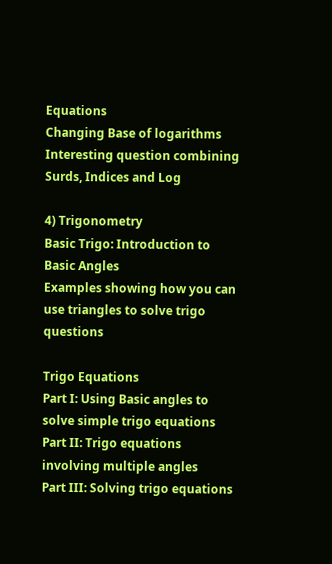Equations
Changing Base of logarithms
Interesting question combining Surds, Indices and Log

4) Trigonometry
Basic Trigo: Introduction to Basic Angles
Examples showing how you can use triangles to solve trigo questions

Trigo Equations
Part I: Using Basic angles to solve simple trigo equations
Part II: Trigo equations involving multiple angles
Part III: Solving trigo equations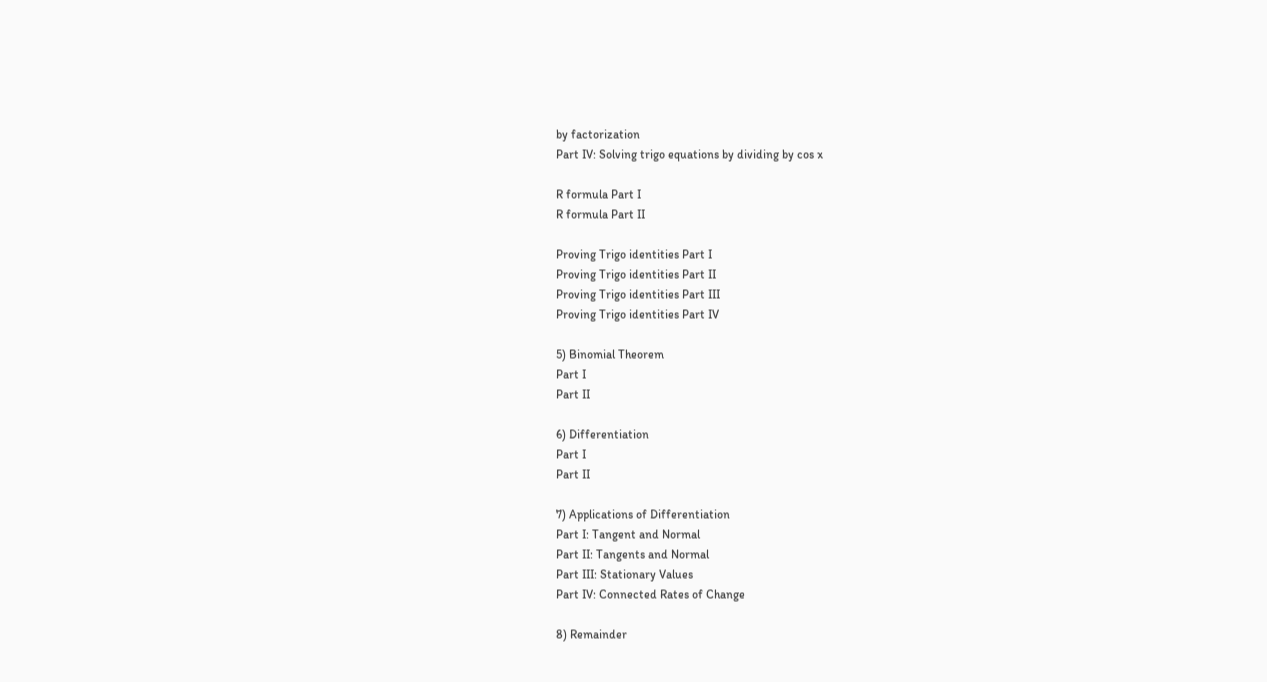by factorization
Part IV: Solving trigo equations by dividing by cos x

R formula Part I
R formula Part II

Proving Trigo identities Part I
Proving Trigo identities Part II
Proving Trigo identities Part III
Proving Trigo identities Part IV

5) Binomial Theorem
Part I
Part II

6) Differentiation
Part I
Part II

7) Applications of Differentiation
Part I: Tangent and Normal
Part II: Tangents and Normal
Part III: Stationary Values
Part IV: Connected Rates of Change

8) Remainder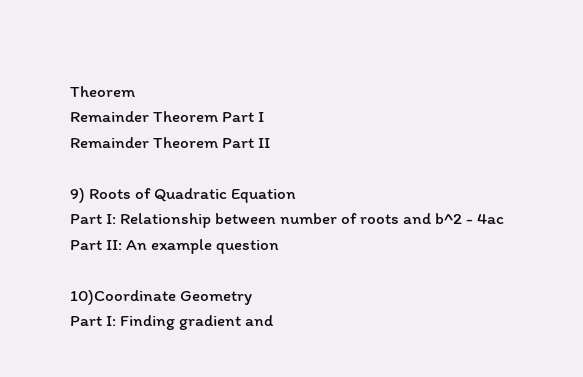Theorem
Remainder Theorem Part I
Remainder Theorem Part II

9) Roots of Quadratic Equation
Part I: Relationship between number of roots and b^2 - 4ac
Part II: An example question

10)Coordinate Geometry
Part I: Finding gradient and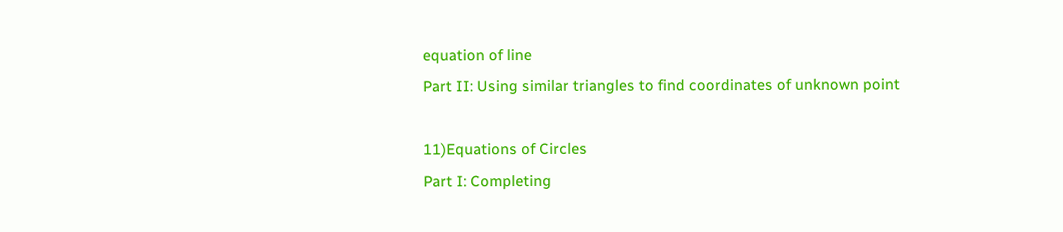equation of line
Part II: Using similar triangles to find coordinates of unknown point

11)Equations of Circles
Part I: Completing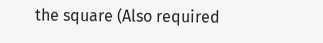the square (Also required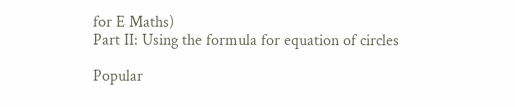for E Maths)
Part II: Using the formula for equation of circles

Popular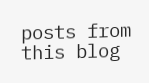posts from this blog